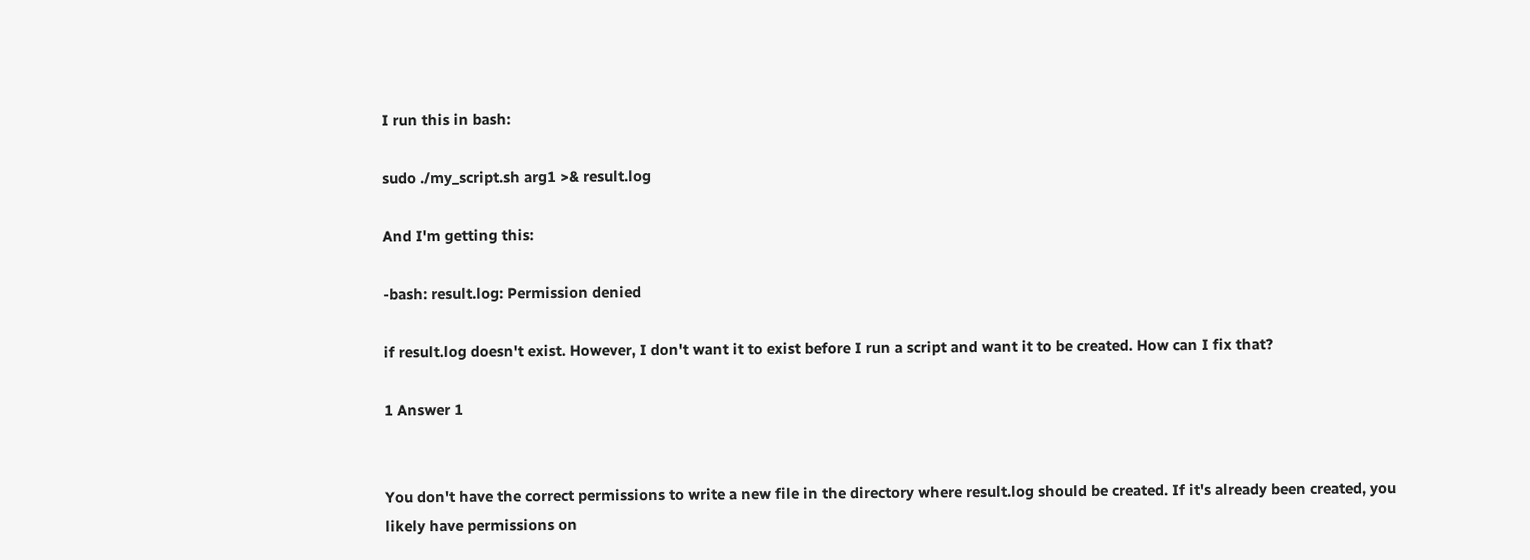I run this in bash:

sudo ./my_script.sh arg1 >& result.log

And I'm getting this:

-bash: result.log: Permission denied

if result.log doesn't exist. However, I don't want it to exist before I run a script and want it to be created. How can I fix that?

1 Answer 1


You don't have the correct permissions to write a new file in the directory where result.log should be created. If it's already been created, you likely have permissions on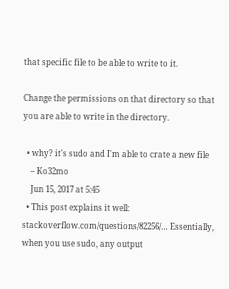that specific file to be able to write to it.

Change the permissions on that directory so that you are able to write in the directory.

  • why? it's sudo and I'm able to crate a new file
    – Ko32mo
    Jun 15, 2017 at 5:45
  • This post explains it well: stackoverflow.com/questions/82256/… Essentially, when you use sudo, any output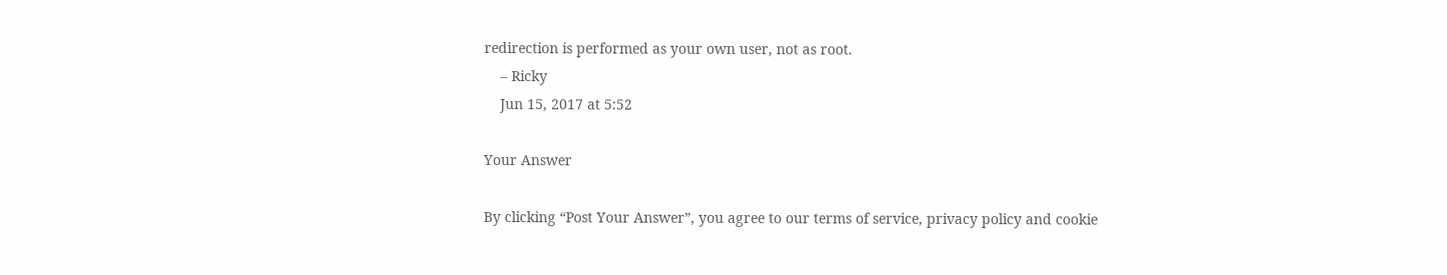redirection is performed as your own user, not as root.
    – Ricky
    Jun 15, 2017 at 5:52

Your Answer

By clicking “Post Your Answer”, you agree to our terms of service, privacy policy and cookie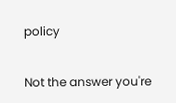policy

Not the answer you're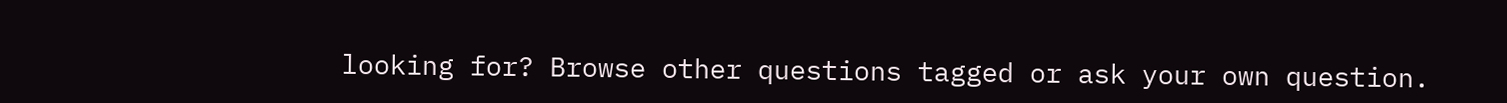looking for? Browse other questions tagged or ask your own question.